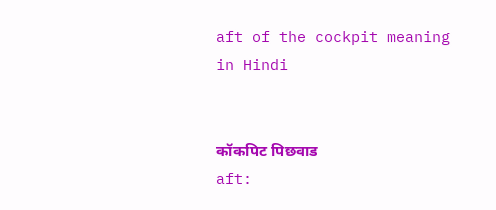aft of the cockpit meaning in Hindi


कॉकपिट पिछवाड
aft: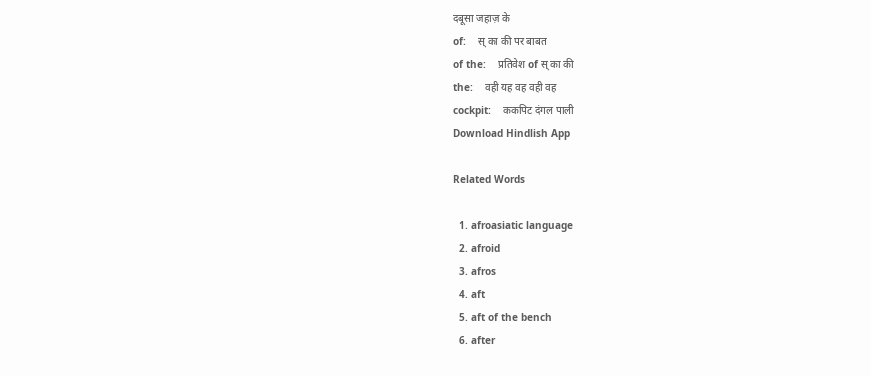दबूसा जहाज़ के
of:    स् का की पर बाबत
of the:    प्रतिवेश of स् का की
the:    वही यह वह वही वह
cockpit:    ककपिट दंगल पाली
Download Hindlish App

Related Words

  1. afroasiatic language
  2. afroid
  3. afros
  4. aft
  5. aft of the bench
  6. after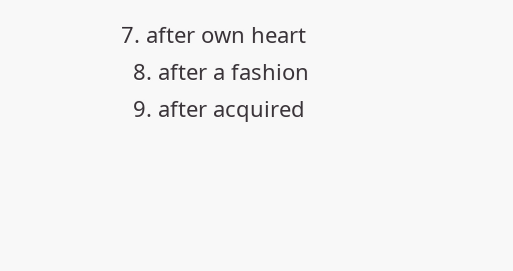7. after own heart
  8. after a fashion
  9. after acquired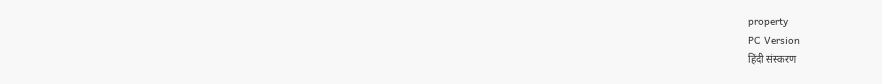property
PC Version
हिंदी संस्करण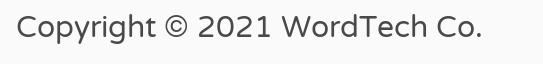Copyright © 2021 WordTech Co.